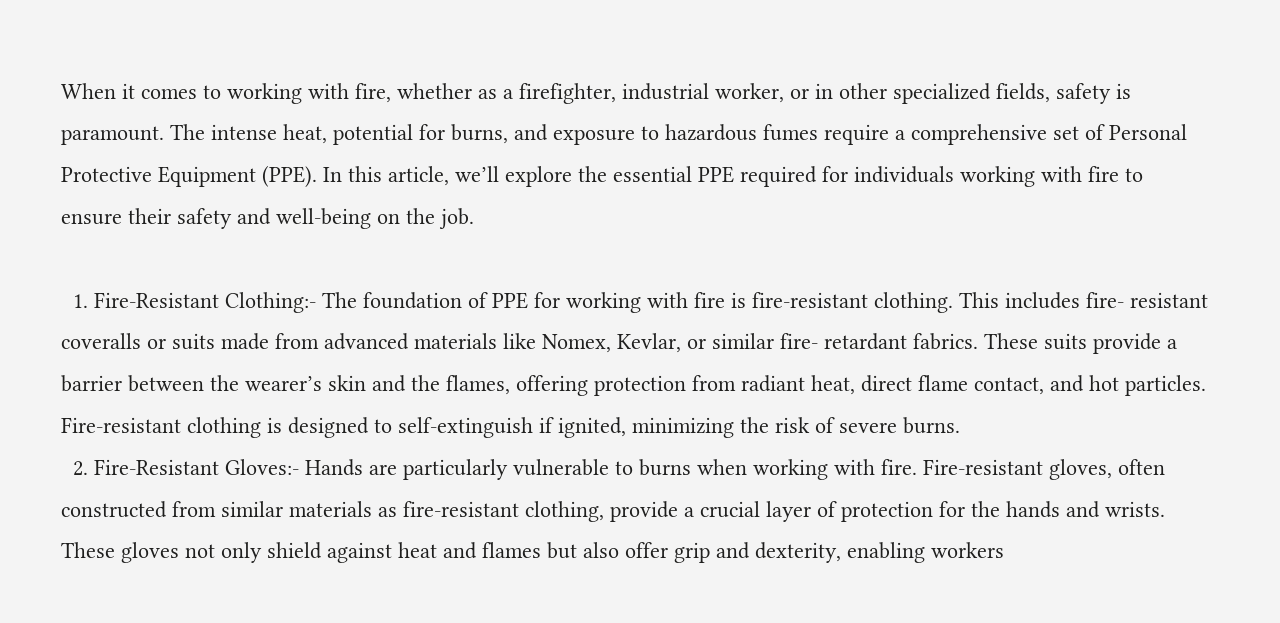When it comes to working with fire, whether as a firefighter, industrial worker, or in other specialized fields, safety is paramount. The intense heat, potential for burns, and exposure to hazardous fumes require a comprehensive set of Personal Protective Equipment (PPE). In this article, we’ll explore the essential PPE required for individuals working with fire to ensure their safety and well-being on the job.

  1. Fire-Resistant Clothing:- The foundation of PPE for working with fire is fire-resistant clothing. This includes fire- resistant coveralls or suits made from advanced materials like Nomex, Kevlar, or similar fire- retardant fabrics. These suits provide a barrier between the wearer’s skin and the flames, offering protection from radiant heat, direct flame contact, and hot particles. Fire-resistant clothing is designed to self-extinguish if ignited, minimizing the risk of severe burns.
  2. Fire-Resistant Gloves:- Hands are particularly vulnerable to burns when working with fire. Fire-resistant gloves, often constructed from similar materials as fire-resistant clothing, provide a crucial layer of protection for the hands and wrists. These gloves not only shield against heat and flames but also offer grip and dexterity, enabling workers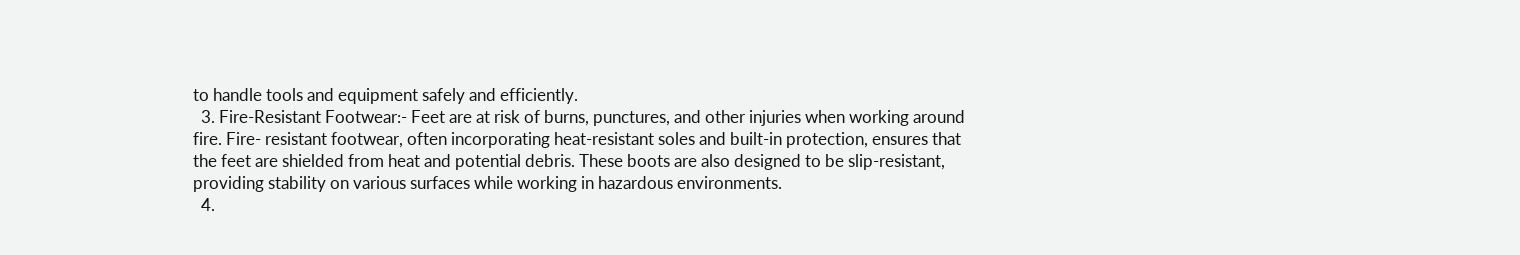to handle tools and equipment safely and efficiently.
  3. Fire-Resistant Footwear:- Feet are at risk of burns, punctures, and other injuries when working around fire. Fire- resistant footwear, often incorporating heat-resistant soles and built-in protection, ensures that the feet are shielded from heat and potential debris. These boots are also designed to be slip-resistant, providing stability on various surfaces while working in hazardous environments.
  4.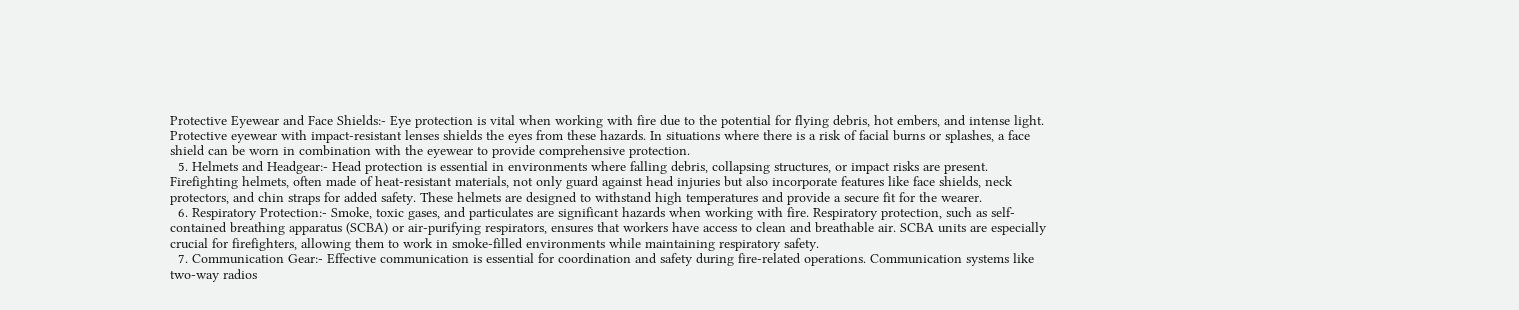Protective Eyewear and Face Shields:- Eye protection is vital when working with fire due to the potential for flying debris, hot embers, and intense light. Protective eyewear with impact-resistant lenses shields the eyes from these hazards. In situations where there is a risk of facial burns or splashes, a face shield can be worn in combination with the eyewear to provide comprehensive protection.
  5. Helmets and Headgear:- Head protection is essential in environments where falling debris, collapsing structures, or impact risks are present. Firefighting helmets, often made of heat-resistant materials, not only guard against head injuries but also incorporate features like face shields, neck protectors, and chin straps for added safety. These helmets are designed to withstand high temperatures and provide a secure fit for the wearer.
  6. Respiratory Protection:- Smoke, toxic gases, and particulates are significant hazards when working with fire. Respiratory protection, such as self-contained breathing apparatus (SCBA) or air-purifying respirators, ensures that workers have access to clean and breathable air. SCBA units are especially crucial for firefighters, allowing them to work in smoke-filled environments while maintaining respiratory safety.
  7. Communication Gear:- Effective communication is essential for coordination and safety during fire-related operations. Communication systems like two-way radios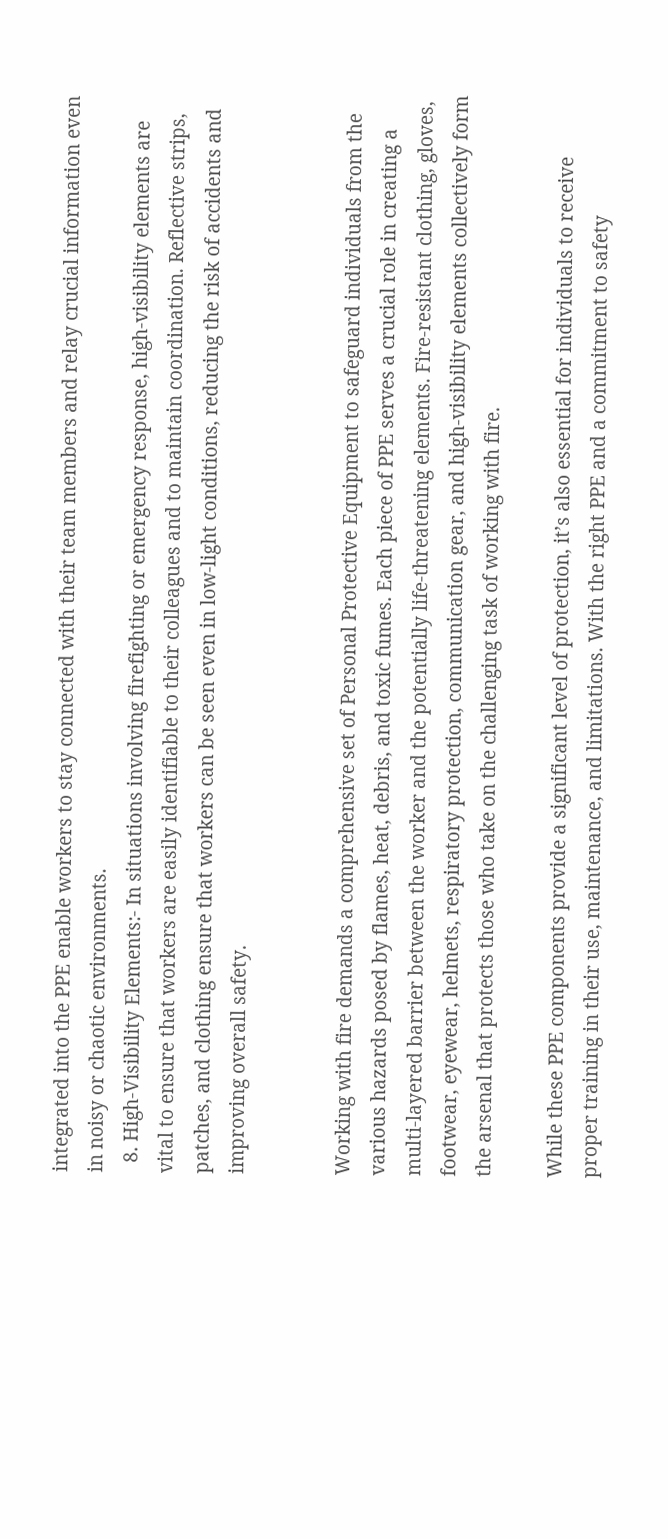integrated into the PPE enable workers to stay connected with their team members and relay crucial information even in noisy or chaotic environments.
  8. High-Visibility Elements:- In situations involving firefighting or emergency response, high-visibility elements are vital to ensure that workers are easily identifiable to their colleagues and to maintain coordination. Reflective strips, patches, and clothing ensure that workers can be seen even in low-light conditions, reducing the risk of accidents and improving overall safety.


Working with fire demands a comprehensive set of Personal Protective Equipment to safeguard individuals from the various hazards posed by flames, heat, debris, and toxic fumes. Each piece of PPE serves a crucial role in creating a multi-layered barrier between the worker and the potentially life-threatening elements. Fire-resistant clothing, gloves, footwear, eyewear, helmets, respiratory protection, communication gear, and high-visibility elements collectively form the arsenal that protects those who take on the challenging task of working with fire.

While these PPE components provide a significant level of protection, it’s also essential for individuals to receive proper training in their use, maintenance, and limitations. With the right PPE and a commitment to safety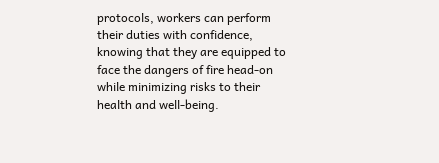protocols, workers can perform their duties with confidence, knowing that they are equipped to face the dangers of fire head-on while minimizing risks to their health and well-being.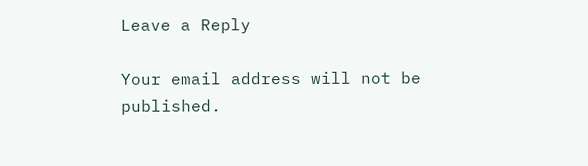Leave a Reply

Your email address will not be published.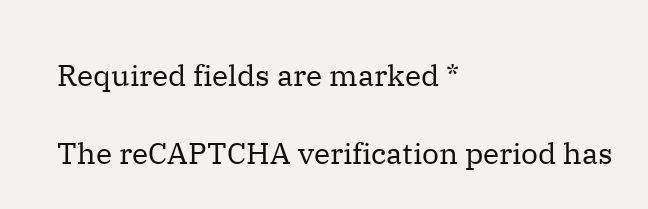Required fields are marked *

The reCAPTCHA verification period has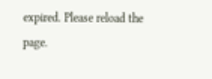expired. Please reload the page.